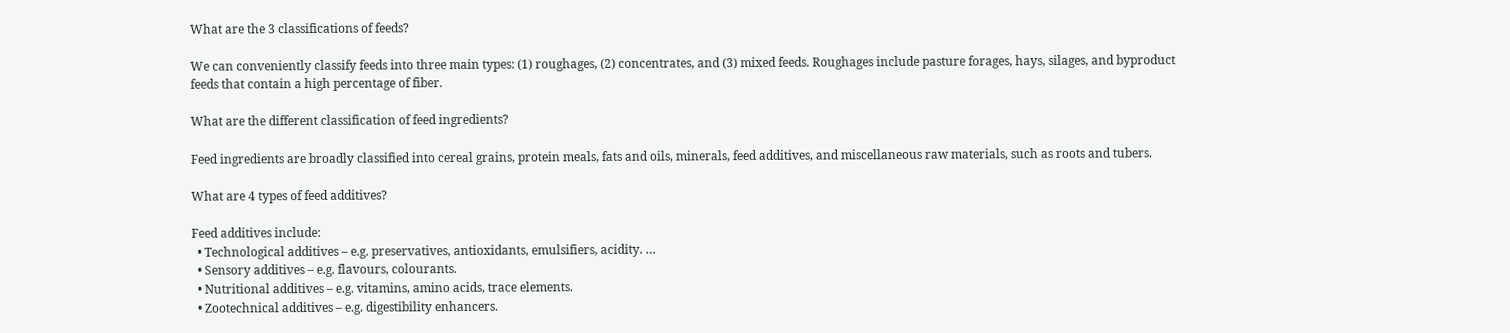What are the 3 classifications of feeds?

We can conveniently classify feeds into three main types: (1) roughages, (2) concentrates, and (3) mixed feeds. Roughages include pasture forages, hays, silages, and byproduct feeds that contain a high percentage of fiber.

What are the different classification of feed ingredients?

Feed ingredients are broadly classified into cereal grains, protein meals, fats and oils, minerals, feed additives, and miscellaneous raw materials, such as roots and tubers.

What are 4 types of feed additives?

Feed additives include:
  • Technological additives – e.g. preservatives, antioxidants, emulsifiers, acidity. …
  • Sensory additives – e.g. flavours, colourants.
  • Nutritional additives – e.g. vitamins, amino acids, trace elements.
  • Zootechnical additives – e.g. digestibility enhancers.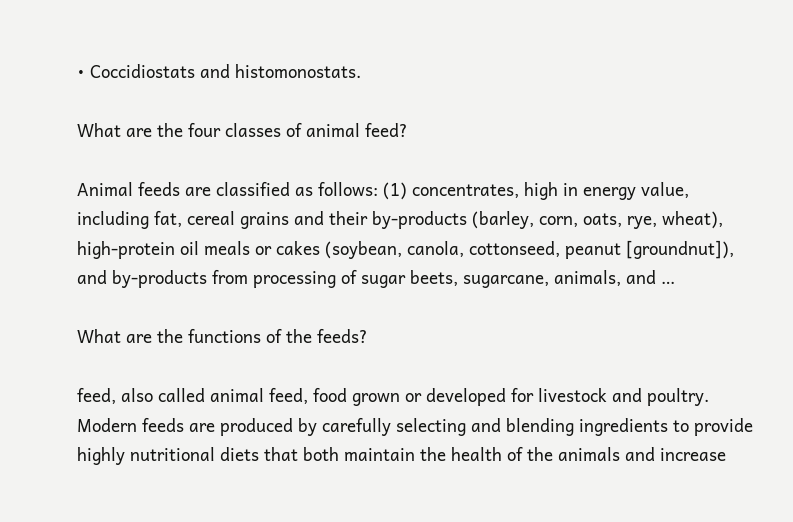• Coccidiostats and histomonostats.

What are the four classes of animal feed?

Animal feeds are classified as follows: (1) concentrates, high in energy value, including fat, cereal grains and their by-products (barley, corn, oats, rye, wheat), high-protein oil meals or cakes (soybean, canola, cottonseed, peanut [groundnut]), and by-products from processing of sugar beets, sugarcane, animals, and …

What are the functions of the feeds?

feed, also called animal feed, food grown or developed for livestock and poultry. Modern feeds are produced by carefully selecting and blending ingredients to provide highly nutritional diets that both maintain the health of the animals and increase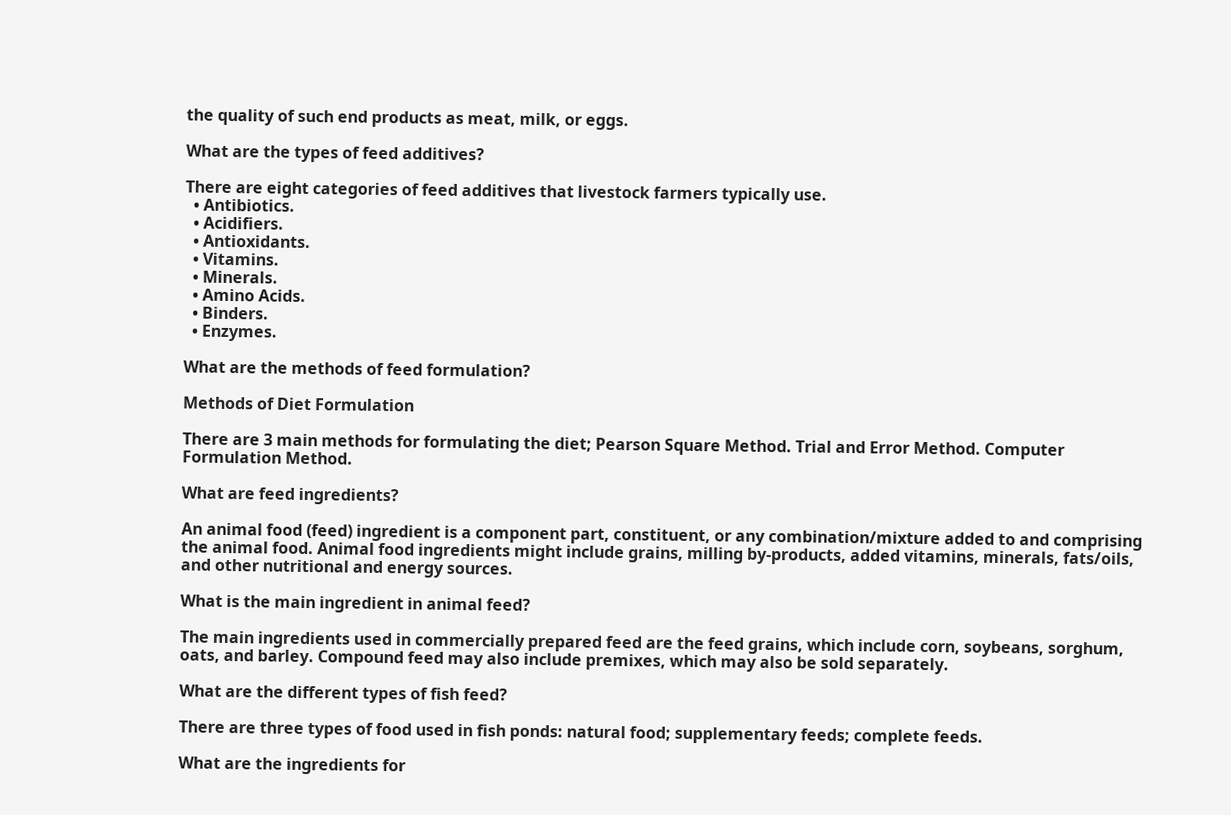the quality of such end products as meat, milk, or eggs.

What are the types of feed additives?

There are eight categories of feed additives that livestock farmers typically use.
  • Antibiotics.
  • Acidifiers.
  • Antioxidants.
  • Vitamins.
  • Minerals.
  • Amino Acids.
  • Binders.
  • Enzymes.

What are the methods of feed formulation?

Methods of Diet Formulation

There are 3 main methods for formulating the diet; Pearson Square Method. Trial and Error Method. Computer Formulation Method.

What are feed ingredients?

An animal food (feed) ingredient is a component part, constituent, or any combination/mixture added to and comprising the animal food. Animal food ingredients might include grains, milling by-products, added vitamins, minerals, fats/oils, and other nutritional and energy sources.

What is the main ingredient in animal feed?

The main ingredients used in commercially prepared feed are the feed grains, which include corn, soybeans, sorghum, oats, and barley. Compound feed may also include premixes, which may also be sold separately.

What are the different types of fish feed?

There are three types of food used in fish ponds: natural food; supplementary feeds; complete feeds.

What are the ingredients for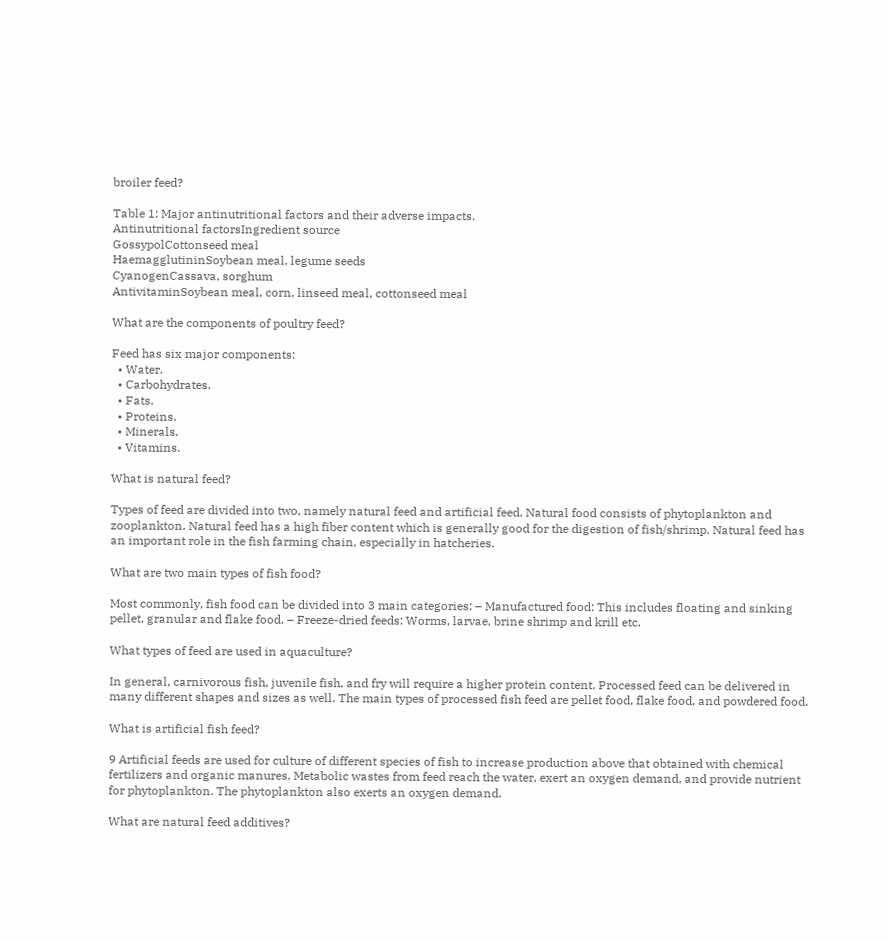broiler feed?

Table 1: Major antinutritional factors and their adverse impacts.
Antinutritional factorsIngredient source
GossypolCottonseed meal
HaemagglutininSoybean meal, legume seeds
CyanogenCassava, sorghum
AntivitaminSoybean meal, corn, linseed meal, cottonseed meal

What are the components of poultry feed?

Feed has six major components:
  • Water.
  • Carbohydrates.
  • Fats.
  • Proteins.
  • Minerals.
  • Vitamins.

What is natural feed?

Types of feed are divided into two, namely natural feed and artificial feed. Natural food consists of phytoplankton and zooplankton. Natural feed has a high fiber content which is generally good for the digestion of fish/shrimp. Natural feed has an important role in the fish farming chain, especially in hatcheries.

What are two main types of fish food?

Most commonly, fish food can be divided into 3 main categories: – Manufactured food: This includes floating and sinking pellet, granular and flake food. – Freeze-dried feeds: Worms, larvae, brine shrimp and krill etc.

What types of feed are used in aquaculture?

In general, carnivorous fish, juvenile fish, and fry will require a higher protein content. Processed feed can be delivered in many different shapes and sizes as well. The main types of processed fish feed are pellet food, flake food, and powdered food.

What is artificial fish feed?

9 Artificial feeds are used for culture of different species of fish to increase production above that obtained with chemical fertilizers and organic manures. Metabolic wastes from feed reach the water, exert an oxygen demand, and provide nutrient for phytoplankton. The phytoplankton also exerts an oxygen demand.

What are natural feed additives?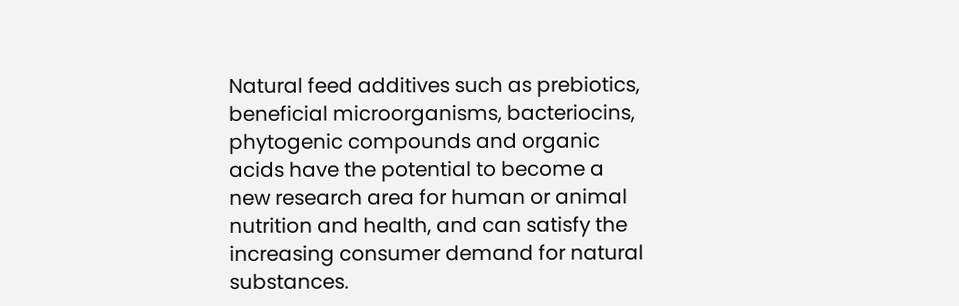Natural feed additives such as prebiotics, beneficial microorganisms, bacteriocins, phytogenic compounds and organic acids have the potential to become a new research area for human or animal nutrition and health, and can satisfy the increasing consumer demand for natural substances.